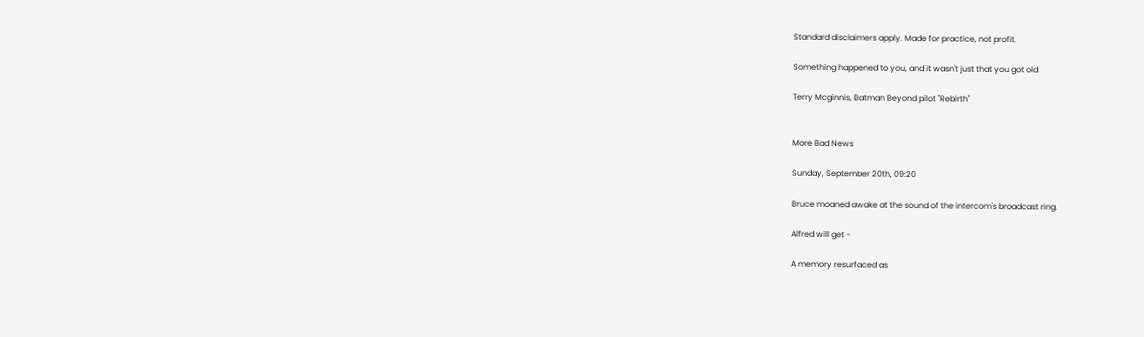Standard disclaimers apply. Made for practice, not profit.

Something happened to you, and it wasn't just that you got old

Terry Mcginnis, Batman Beyond pilot "Rebirth"


More Bad News

Sunday, September 20th, 09:20

Bruce moaned awake at the sound of the intercom's broadcast ring.

Alfred will get -

A memory resurfaced as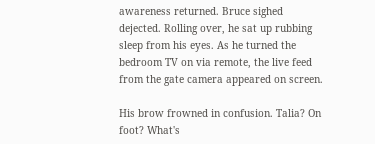awareness returned. Bruce sighed dejected. Rolling over, he sat up rubbing sleep from his eyes. As he turned the bedroom TV on via remote, the live feed from the gate camera appeared on screen.

His brow frowned in confusion. Talia? On foot? What's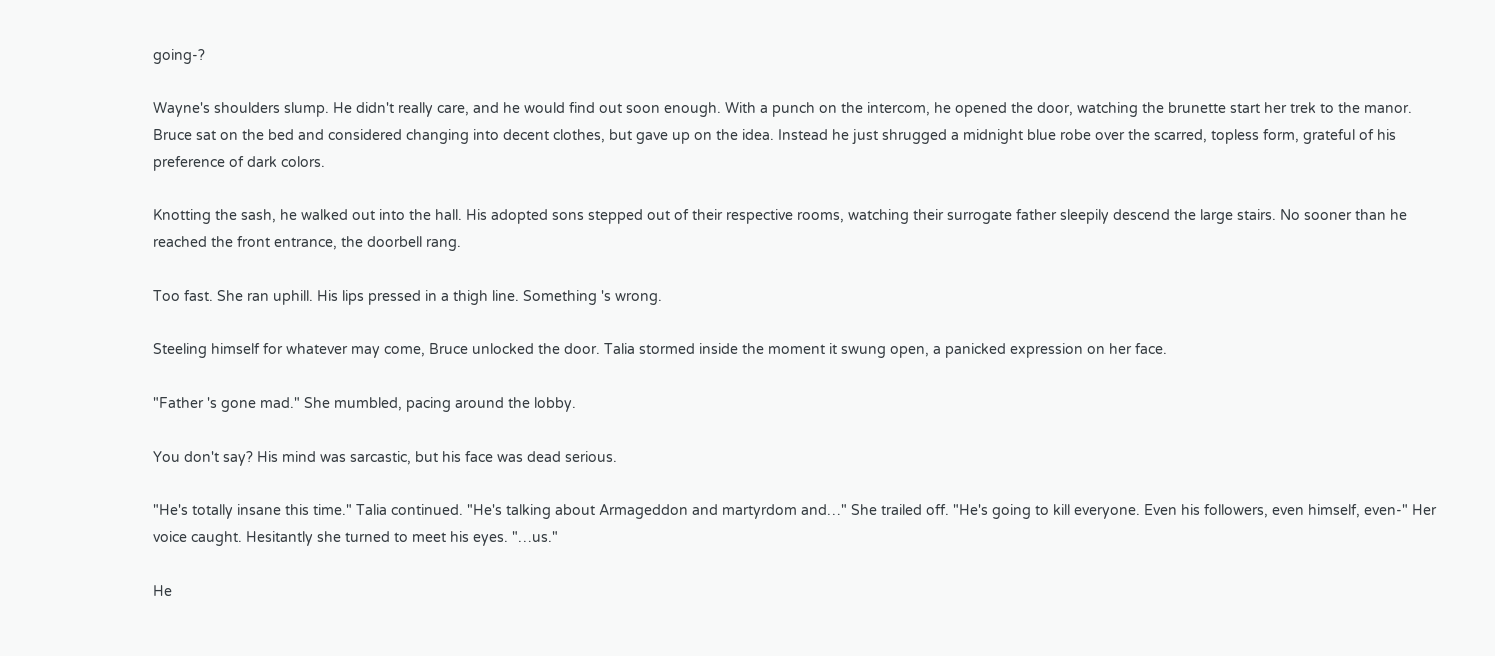going-?

Wayne's shoulders slump. He didn't really care, and he would find out soon enough. With a punch on the intercom, he opened the door, watching the brunette start her trek to the manor. Bruce sat on the bed and considered changing into decent clothes, but gave up on the idea. Instead he just shrugged a midnight blue robe over the scarred, topless form, grateful of his preference of dark colors.

Knotting the sash, he walked out into the hall. His adopted sons stepped out of their respective rooms, watching their surrogate father sleepily descend the large stairs. No sooner than he reached the front entrance, the doorbell rang.

Too fast. She ran uphill. His lips pressed in a thigh line. Something 's wrong.

Steeling himself for whatever may come, Bruce unlocked the door. Talia stormed inside the moment it swung open, a panicked expression on her face.

"Father 's gone mad." She mumbled, pacing around the lobby.

You don't say? His mind was sarcastic, but his face was dead serious.

"He's totally insane this time." Talia continued. "He's talking about Armageddon and martyrdom and…" She trailed off. "He's going to kill everyone. Even his followers, even himself, even-" Her voice caught. Hesitantly she turned to meet his eyes. "…us."

He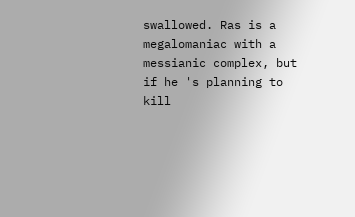swallowed. Ras is a megalomaniac with a messianic complex, but if he 's planning to kill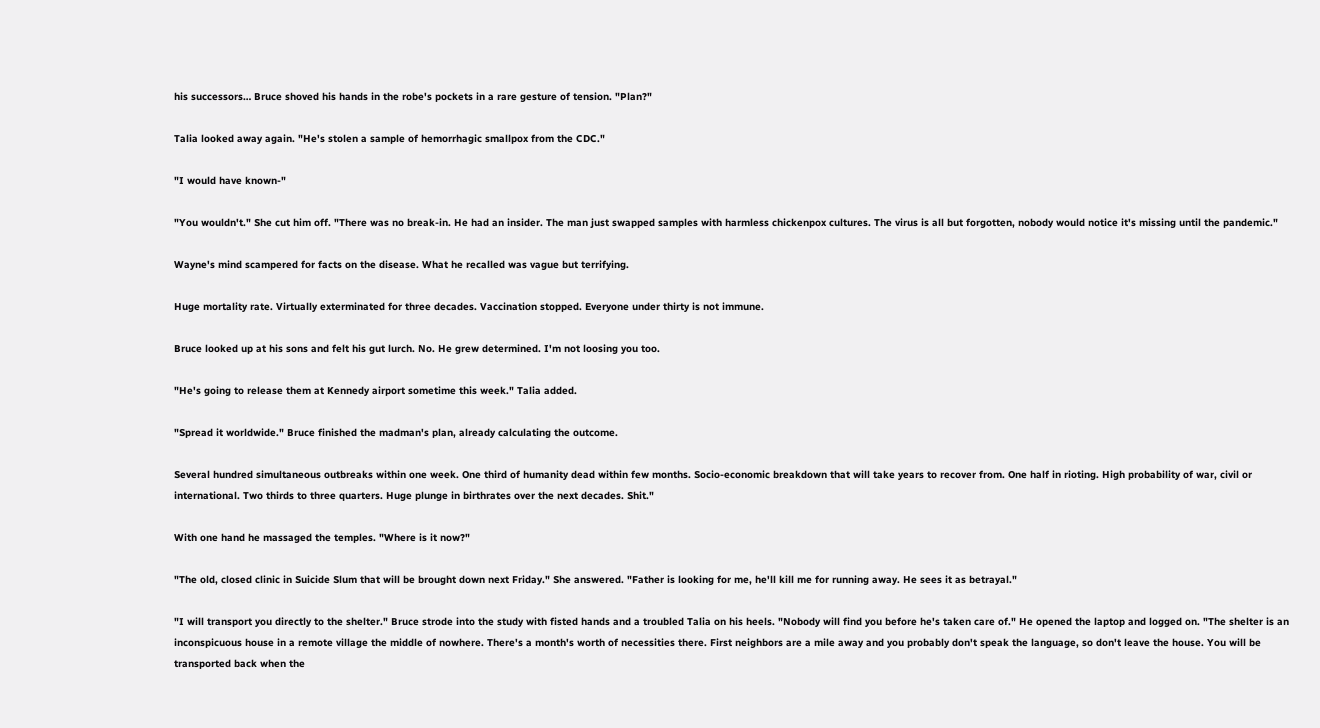his successors… Bruce shoved his hands in the robe's pockets in a rare gesture of tension. "Plan?"

Talia looked away again. "He's stolen a sample of hemorrhagic smallpox from the CDC."

"I would have known-"

"You wouldn't." She cut him off. "There was no break-in. He had an insider. The man just swapped samples with harmless chickenpox cultures. The virus is all but forgotten, nobody would notice it's missing until the pandemic."

Wayne's mind scampered for facts on the disease. What he recalled was vague but terrifying.

Huge mortality rate. Virtually exterminated for three decades. Vaccination stopped. Everyone under thirty is not immune.

Bruce looked up at his sons and felt his gut lurch. No. He grew determined. I'm not loosing you too.

"He's going to release them at Kennedy airport sometime this week." Talia added.

"Spread it worldwide." Bruce finished the madman's plan, already calculating the outcome.

Several hundred simultaneous outbreaks within one week. One third of humanity dead within few months. Socio-economic breakdown that will take years to recover from. One half in rioting. High probability of war, civil or international. Two thirds to three quarters. Huge plunge in birthrates over the next decades. Shit."

With one hand he massaged the temples. "Where is it now?"

"The old, closed clinic in Suicide Slum that will be brought down next Friday." She answered. "Father is looking for me, he'll kill me for running away. He sees it as betrayal."

"I will transport you directly to the shelter." Bruce strode into the study with fisted hands and a troubled Talia on his heels. "Nobody will find you before he's taken care of." He opened the laptop and logged on. "The shelter is an inconspicuous house in a remote village the middle of nowhere. There's a month's worth of necessities there. First neighbors are a mile away and you probably don't speak the language, so don't leave the house. You will be transported back when the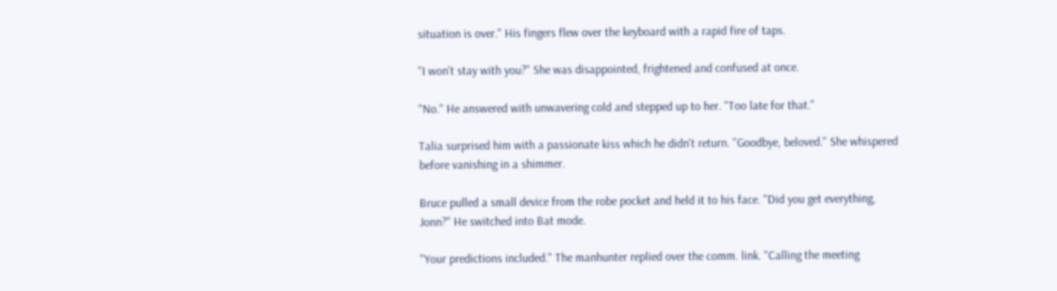situation is over." His fingers flew over the keyboard with a rapid fire of taps.

"I won't stay with you?" She was disappointed, frightened and confused at once.

"No." He answered with unwavering cold and stepped up to her. "Too late for that."

Talia surprised him with a passionate kiss which he didn't return. "Goodbye, beloved." She whispered before vanishing in a shimmer.

Bruce pulled a small device from the robe pocket and held it to his face. "Did you get everything, Jonn?" He switched into Bat mode.

"Your predictions included." The manhunter replied over the comm. link. "Calling the meeting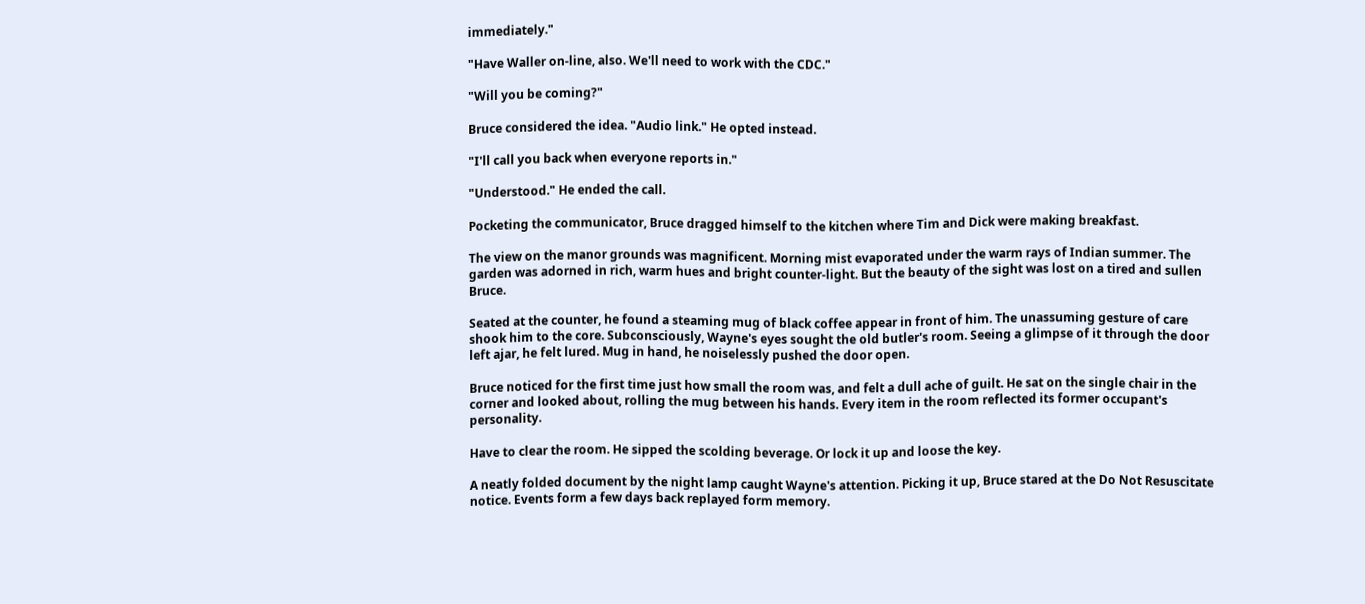immediately."

"Have Waller on-line, also. We'll need to work with the CDC."

"Will you be coming?"

Bruce considered the idea. "Audio link." He opted instead.

"I'll call you back when everyone reports in."

"Understood." He ended the call.

Pocketing the communicator, Bruce dragged himself to the kitchen where Tim and Dick were making breakfast.

The view on the manor grounds was magnificent. Morning mist evaporated under the warm rays of Indian summer. The garden was adorned in rich, warm hues and bright counter-light. But the beauty of the sight was lost on a tired and sullen Bruce.

Seated at the counter, he found a steaming mug of black coffee appear in front of him. The unassuming gesture of care shook him to the core. Subconsciously, Wayne's eyes sought the old butler's room. Seeing a glimpse of it through the door left ajar, he felt lured. Mug in hand, he noiselessly pushed the door open.

Bruce noticed for the first time just how small the room was, and felt a dull ache of guilt. He sat on the single chair in the corner and looked about, rolling the mug between his hands. Every item in the room reflected its former occupant's personality.

Have to clear the room. He sipped the scolding beverage. Or lock it up and loose the key.

A neatly folded document by the night lamp caught Wayne's attention. Picking it up, Bruce stared at the Do Not Resuscitate notice. Events form a few days back replayed form memory.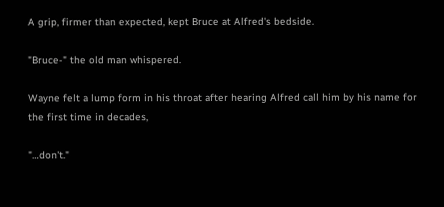A grip, firmer than expected, kept Bruce at Alfred's bedside.

"Bruce-" the old man whispered.

Wayne felt a lump form in his throat after hearing Alfred call him by his name for the first time in decades,

"…don't."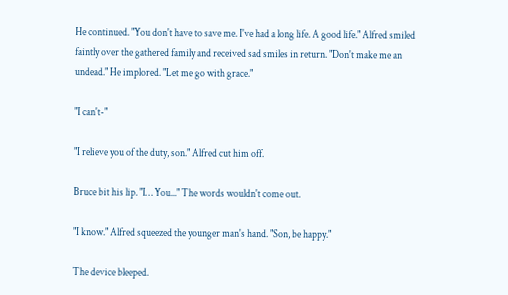He continued. "You don't have to save me. I've had a long life. A good life." Alfred smiled faintly over the gathered family and received sad smiles in return. "Don't make me an undead." He implored. "Let me go with grace."

"I can't-"

"I relieve you of the duty, son." Alfred cut him off.

Bruce bit his lip. "I… You..." The words wouldn't come out.

"I know." Alfred squeezed the younger man's hand. "Son, be happy."

The device bleeped.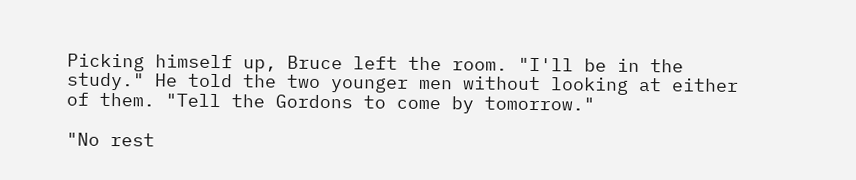Picking himself up, Bruce left the room. "I'll be in the study." He told the two younger men without looking at either of them. "Tell the Gordons to come by tomorrow."

"No rest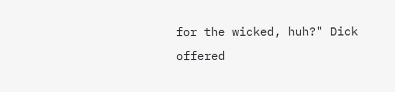for the wicked, huh?" Dick offered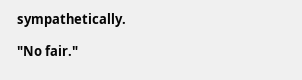sympathetically.

"No fair."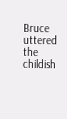Bruce uttered the childish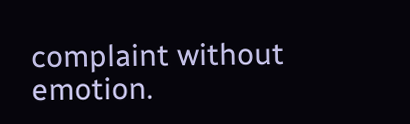complaint without emotion.